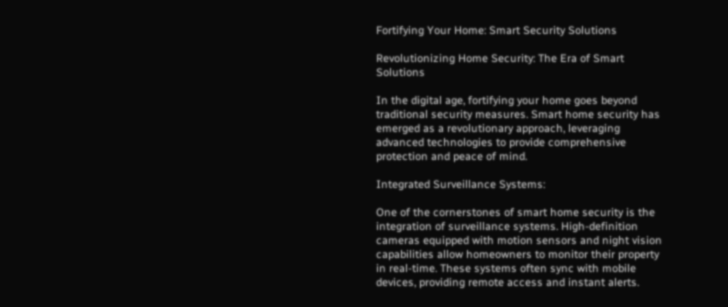Fortifying Your Home: Smart Security Solutions

Revolutionizing Home Security: The Era of Smart Solutions

In the digital age, fortifying your home goes beyond traditional security measures. Smart home security has emerged as a revolutionary approach, leveraging advanced technologies to provide comprehensive protection and peace of mind.

Integrated Surveillance Systems:

One of the cornerstones of smart home security is the integration of surveillance systems. High-definition cameras equipped with motion sensors and night vision capabilities allow homeowners to monitor their property in real-time. These systems often sync with mobile devices, providing remote access and instant alerts.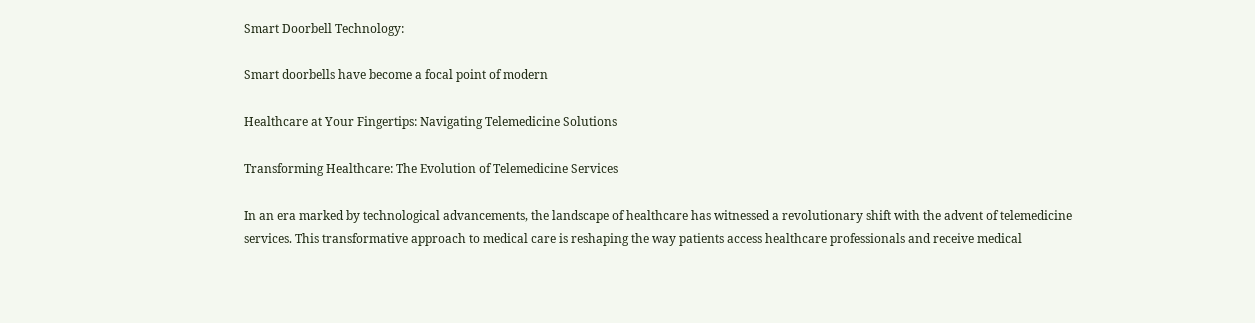Smart Doorbell Technology:

Smart doorbells have become a focal point of modern

Healthcare at Your Fingertips: Navigating Telemedicine Solutions

Transforming Healthcare: The Evolution of Telemedicine Services

In an era marked by technological advancements, the landscape of healthcare has witnessed a revolutionary shift with the advent of telemedicine services. This transformative approach to medical care is reshaping the way patients access healthcare professionals and receive medical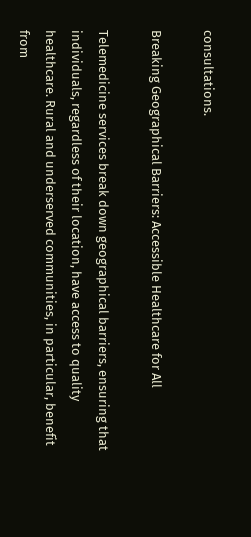consultations.

Breaking Geographical Barriers: Accessible Healthcare for All

Telemedicine services break down geographical barriers, ensuring that individuals, regardless of their location, have access to quality healthcare. Rural and underserved communities, in particular, benefit from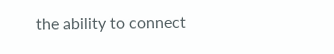the ability to connect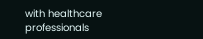with healthcare professionals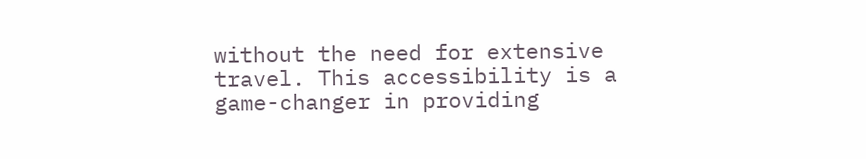without the need for extensive travel. This accessibility is a game-changer in providing